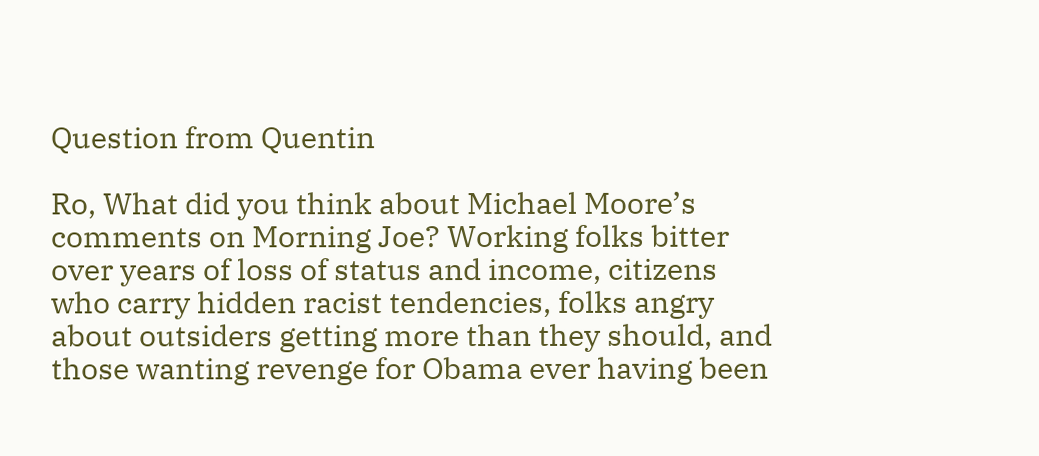Question from Quentin

Ro, What did you think about Michael Moore’s comments on Morning Joe? Working folks bitter over years of loss of status and income, citizens who carry hidden racist tendencies, folks angry about outsiders getting more than they should, and those wanting revenge for Obama ever having been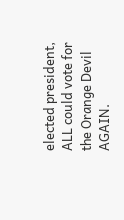elected president, ALL could vote for the Orange Devil AGAIN.